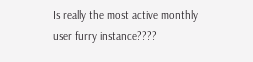Is really the most active monthly user furry instance????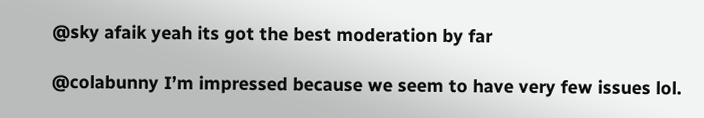@sky afaik yeah its got the best moderation by far

@colabunny I’m impressed because we seem to have very few issues lol.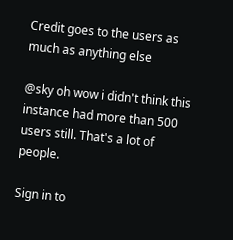Credit goes to the users as much as anything else

@sky oh wow i didn't think this instance had more than 500 users still. That's a lot of people.

Sign in to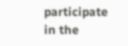participate in the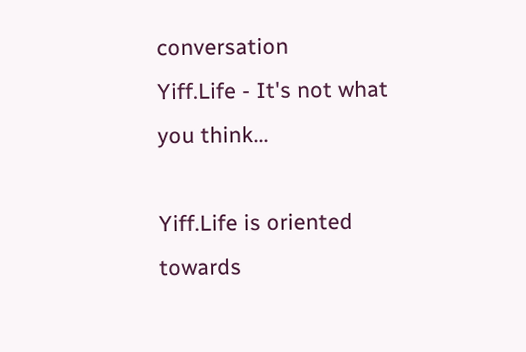conversation
Yiff.Life - It's not what you think...

Yiff.Life is oriented towards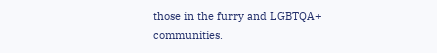those in the furry and LGBTQA+ communities.